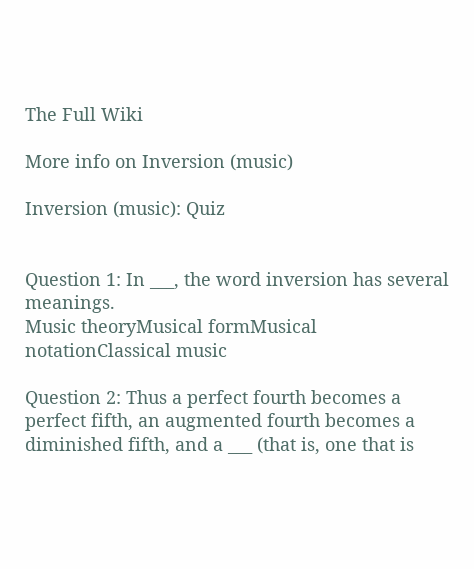The Full Wiki

More info on Inversion (music)

Inversion (music): Quiz


Question 1: In ___, the word inversion has several meanings.
Music theoryMusical formMusical notationClassical music

Question 2: Thus a perfect fourth becomes a perfect fifth, an augmented fourth becomes a diminished fifth, and a ___ (that is, one that is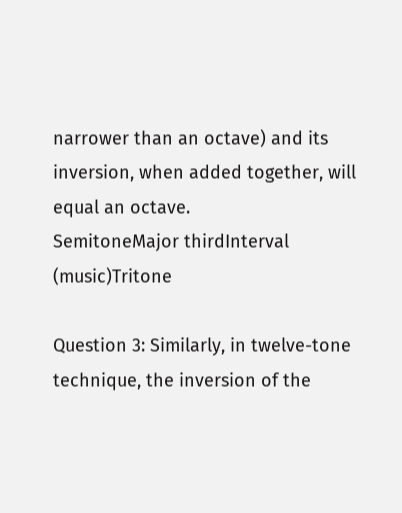narrower than an octave) and its inversion, when added together, will equal an octave.
SemitoneMajor thirdInterval (music)Tritone

Question 3: Similarly, in twelve-tone technique, the inversion of the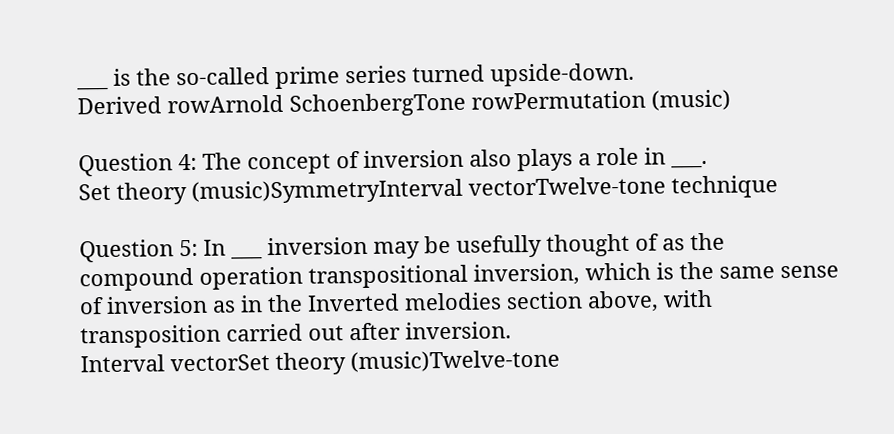___ is the so-called prime series turned upside-down.
Derived rowArnold SchoenbergTone rowPermutation (music)

Question 4: The concept of inversion also plays a role in ___.
Set theory (music)SymmetryInterval vectorTwelve-tone technique

Question 5: In ___ inversion may be usefully thought of as the compound operation transpositional inversion, which is the same sense of inversion as in the Inverted melodies section above, with transposition carried out after inversion.
Interval vectorSet theory (music)Twelve-tone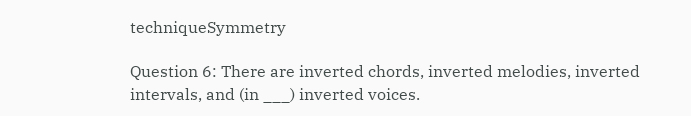techniqueSymmetry

Question 6: There are inverted chords, inverted melodies, inverted intervals, and (in ___) inverted voices.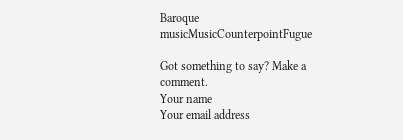Baroque musicMusicCounterpointFugue

Got something to say? Make a comment.
Your name
Your email address